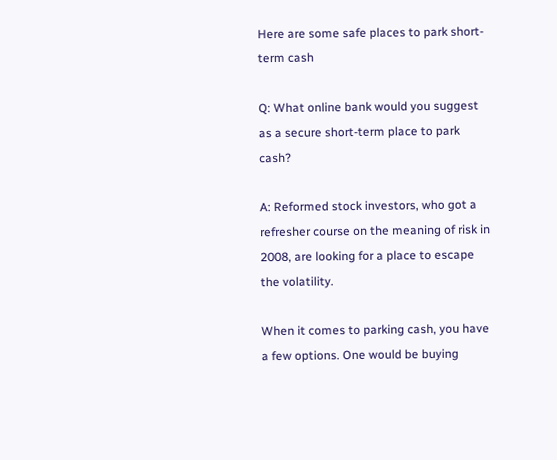Here are some safe places to park short-term cash

Q: What online bank would you suggest as a secure short-term place to park cash?

A: Reformed stock investors, who got a refresher course on the meaning of risk in 2008, are looking for a place to escape the volatility.

When it comes to parking cash, you have a few options. One would be buying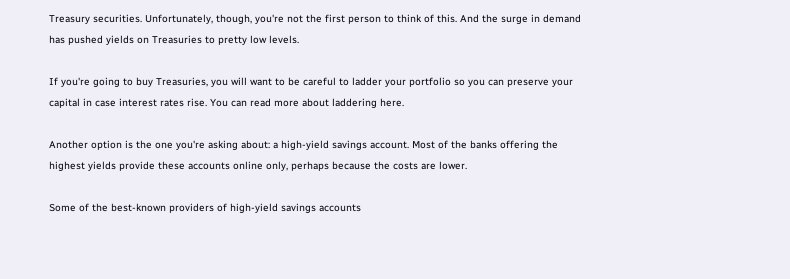Treasury securities. Unfortunately, though, you're not the first person to think of this. And the surge in demand has pushed yields on Treasuries to pretty low levels.

If you're going to buy Treasuries, you will want to be careful to ladder your portfolio so you can preserve your capital in case interest rates rise. You can read more about laddering here.

Another option is the one you're asking about: a high-yield savings account. Most of the banks offering the highest yields provide these accounts online only, perhaps because the costs are lower.

Some of the best-known providers of high-yield savings accounts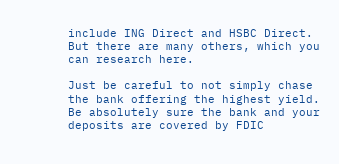include ING Direct and HSBC Direct. But there are many others, which you can research here.

Just be careful to not simply chase the bank offering the highest yield. Be absolutely sure the bank and your deposits are covered by FDIC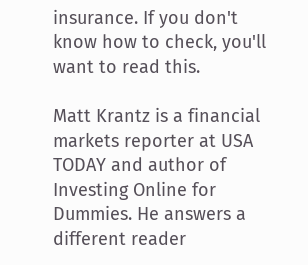insurance. If you don't know how to check, you'll want to read this.

Matt Krantz is a financial markets reporter at USA TODAY and author of Investing Online for Dummies. He answers a different reader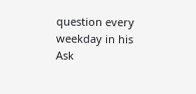question every weekday in his Ask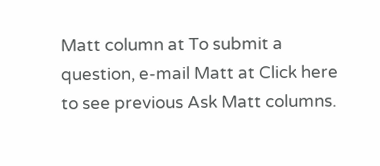Matt column at To submit a question, e-mail Matt at Click here to see previous Ask Matt columns.